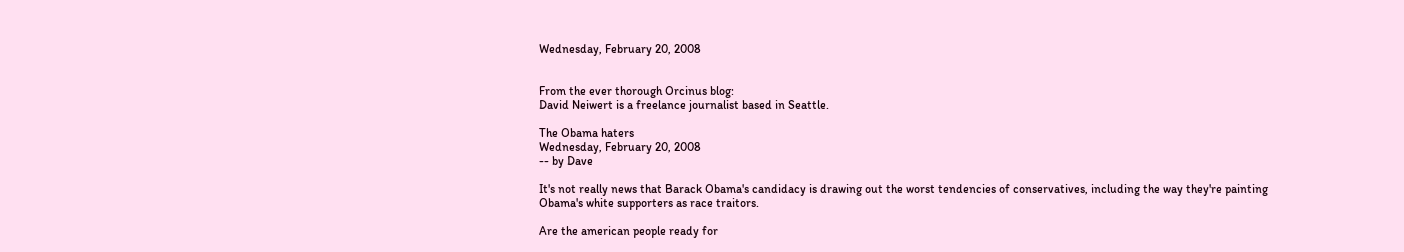Wednesday, February 20, 2008


From the ever thorough Orcinus blog:
David Neiwert is a freelance journalist based in Seattle.

The Obama haters
Wednesday, February 20, 2008
-- by Dave

It's not really news that Barack Obama's candidacy is drawing out the worst tendencies of conservatives, including the way they're painting Obama's white supporters as race traitors.

Are the american people ready for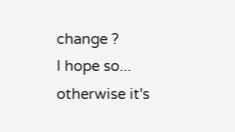change ?
I hope so... otherwise it's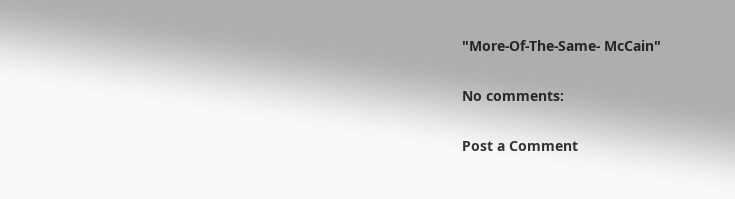"More-Of-The-Same- McCain"

No comments:

Post a Comment